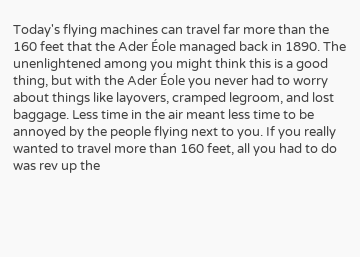Today's flying machines can travel far more than the 160 feet that the Ader Éole managed back in 1890. The unenlightened among you might think this is a good thing, but with the Ader Éole you never had to worry about things like layovers, cramped legroom, and lost baggage. Less time in the air meant less time to be annoyed by the people flying next to you. If you really wanted to travel more than 160 feet, all you had to do was rev up the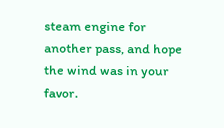steam engine for another pass, and hope the wind was in your favor.